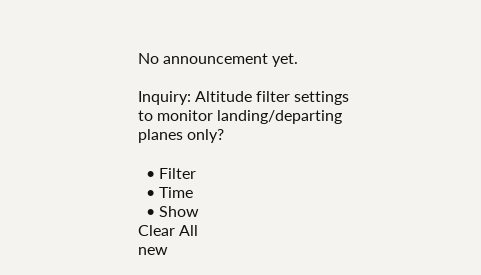No announcement yet.

Inquiry: Altitude filter settings to monitor landing/departing planes only?

  • Filter
  • Time
  • Show
Clear All
new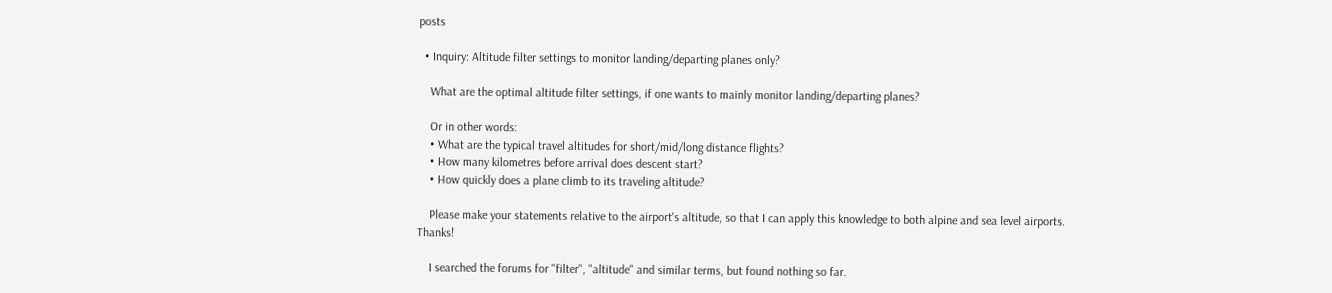posts

  • Inquiry: Altitude filter settings to monitor landing/departing planes only?

    What are the optimal altitude filter settings, if one wants to mainly monitor landing/departing planes?

    Or in other words:
    • What are the typical travel altitudes for short/mid/long distance flights?
    • How many kilometres before arrival does descent start?
    • How quickly does a plane climb to its traveling altitude?

    Please make your statements relative to the airport's altitude, so that I can apply this knowledge to both alpine and sea level airports. Thanks!

    I searched the forums for "filter", "altitude" and similar terms, but found nothing so far.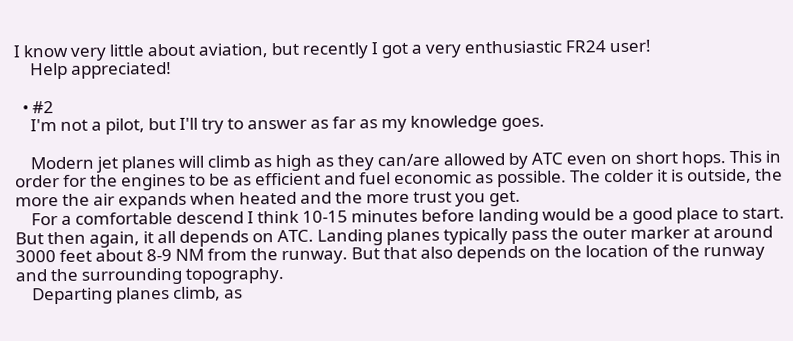I know very little about aviation, but recently I got a very enthusiastic FR24 user!
    Help appreciated!

  • #2
    I'm not a pilot, but I'll try to answer as far as my knowledge goes.

    Modern jet planes will climb as high as they can/are allowed by ATC even on short hops. This in order for the engines to be as efficient and fuel economic as possible. The colder it is outside, the more the air expands when heated and the more trust you get.
    For a comfortable descend I think 10-15 minutes before landing would be a good place to start. But then again, it all depends on ATC. Landing planes typically pass the outer marker at around 3000 feet about 8-9 NM from the runway. But that also depends on the location of the runway and the surrounding topography.
    Departing planes climb, as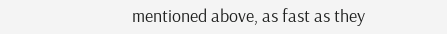mentioned above, as fast as they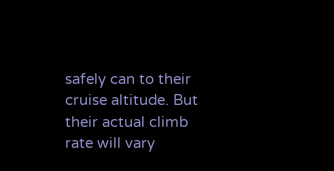safely can to their cruise altitude. But their actual climb rate will vary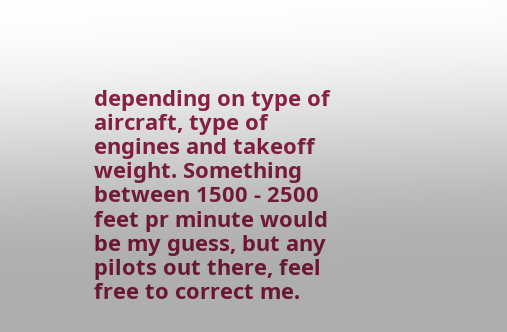depending on type of aircraft, type of engines and takeoff weight. Something between 1500 - 2500 feet pr minute would be my guess, but any pilots out there, feel free to correct me.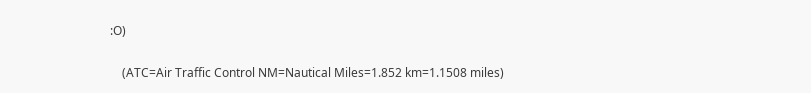:O)

    (ATC=Air Traffic Control NM=Nautical Miles=1.852 km=1.1508 miles)